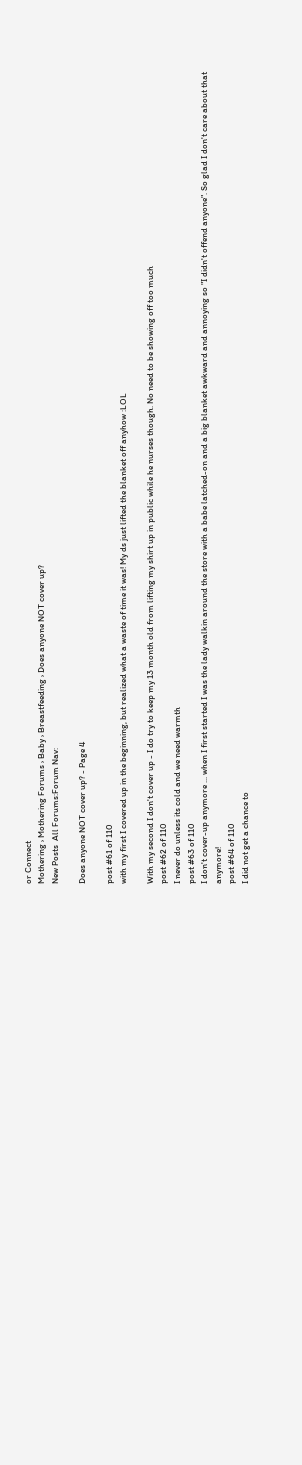or Connect
Mothering › Mothering Forums › Baby › Breastfeeding › Does anyone NOT cover up?
New Posts  All Forums:Forum Nav:

Does anyone NOT cover up? - Page 4

post #61 of 110
with my first I covered up in the beginning, but realized what a waste of time it was! My ds just lifted the blanket off anyhow :LOL

With my second I don't cover up - I do try to keep my 13 month old from lifting my shirt up in public while he nurses though. No need to be showing off too much
post #62 of 110
I never do unless its cold and we need warmth
post #63 of 110
I don't cover-up anymore ... when I first started I was the lady walkin around the store with a babe latched-on and a big blanket awkward and annoying so "I didn't offend anyone". So glad I don't care about that anymore!
post #64 of 110
I did not get a chance to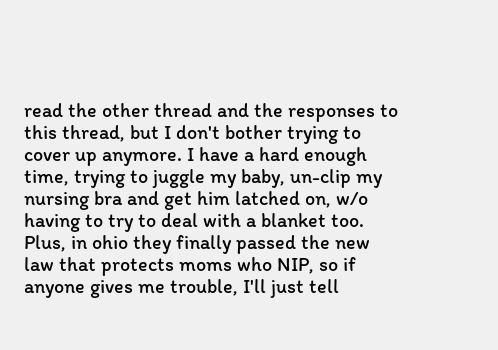read the other thread and the responses to this thread, but I don't bother trying to cover up anymore. I have a hard enough time, trying to juggle my baby, un-clip my nursing bra and get him latched on, w/o having to try to deal with a blanket too. Plus, in ohio they finally passed the new law that protects moms who NIP, so if anyone gives me trouble, I'll just tell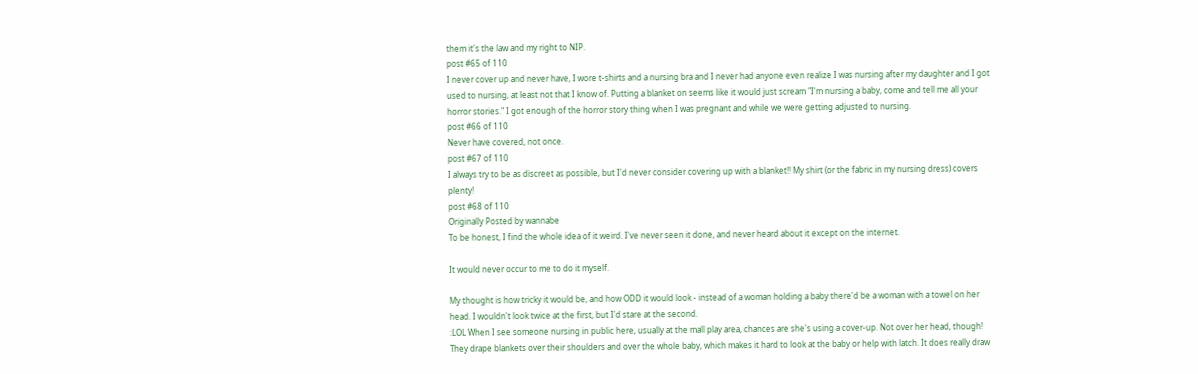them it's the law and my right to NIP.
post #65 of 110
I never cover up and never have, I wore t-shirts and a nursing bra and I never had anyone even realize I was nursing after my daughter and I got used to nursing, at least not that I know of. Putting a blanket on seems like it would just scream "I'm nursing a baby, come and tell me all your horror stories." I got enough of the horror story thing when I was pregnant and while we were getting adjusted to nursing.
post #66 of 110
Never have covered, not once.
post #67 of 110
I always try to be as discreet as possible, but I'd never consider covering up with a blanket!! My shirt (or the fabric in my nursing dress) covers plenty!
post #68 of 110
Originally Posted by wannabe
To be honest, I find the whole idea of it weird. I've never seen it done, and never heard about it except on the internet.

It would never occur to me to do it myself.

My thought is how tricky it would be, and how ODD it would look - instead of a woman holding a baby there'd be a woman with a towel on her head. I wouldn't look twice at the first, but I'd stare at the second.
:LOL When I see someone nursing in public here, usually at the mall play area, chances are she's using a cover-up. Not over her head, though! They drape blankets over their shoulders and over the whole baby, which makes it hard to look at the baby or help with latch. It does really draw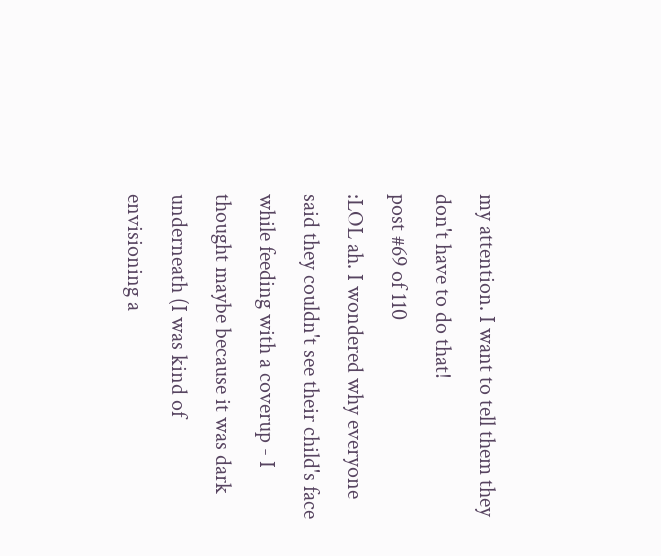my attention. I want to tell them they don't have to do that!
post #69 of 110
:LOL ah. I wondered why everyone said they couldn't see their child's face while feeding with a coverup - I thought maybe because it was dark underneath (I was kind of envisioning a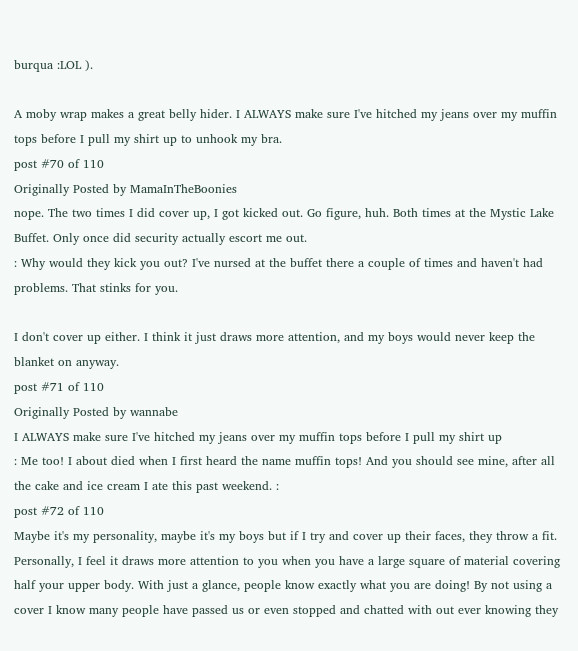burqua :LOL ).

A moby wrap makes a great belly hider. I ALWAYS make sure I've hitched my jeans over my muffin tops before I pull my shirt up to unhook my bra.
post #70 of 110
Originally Posted by MamaInTheBoonies
nope. The two times I did cover up, I got kicked out. Go figure, huh. Both times at the Mystic Lake Buffet. Only once did security actually escort me out.
: Why would they kick you out? I've nursed at the buffet there a couple of times and haven't had problems. That stinks for you.

I don't cover up either. I think it just draws more attention, and my boys would never keep the blanket on anyway.
post #71 of 110
Originally Posted by wannabe
I ALWAYS make sure I've hitched my jeans over my muffin tops before I pull my shirt up
: Me too! I about died when I first heard the name muffin tops! And you should see mine, after all the cake and ice cream I ate this past weekend. :
post #72 of 110
Maybe it's my personality, maybe it's my boys but if I try and cover up their faces, they throw a fit. Personally, I feel it draws more attention to you when you have a large square of material covering half your upper body. With just a glance, people know exactly what you are doing! By not using a cover I know many people have passed us or even stopped and chatted with out ever knowing they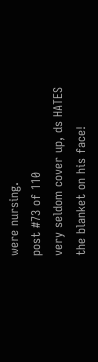were nursing.
post #73 of 110
very seldom cover up, ds HATES the blanket on his face!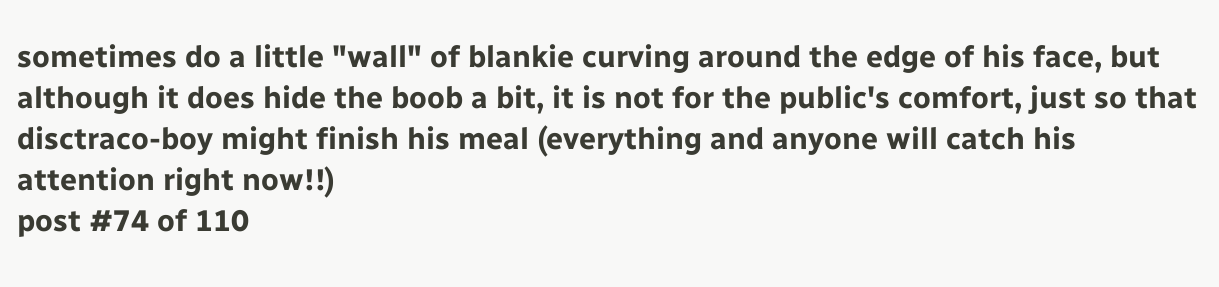sometimes do a little "wall" of blankie curving around the edge of his face, but although it does hide the boob a bit, it is not for the public's comfort, just so that disctraco-boy might finish his meal (everything and anyone will catch his attention right now!!)
post #74 of 110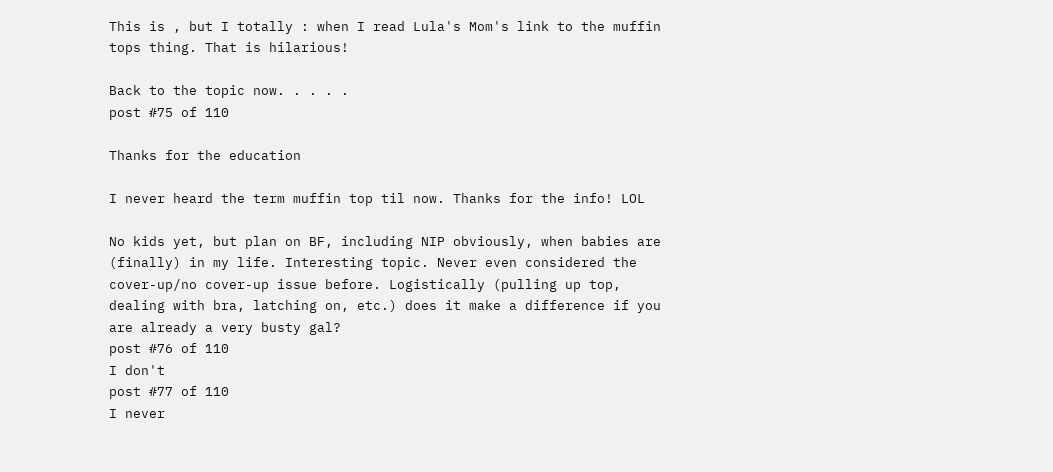This is , but I totally : when I read Lula's Mom's link to the muffin tops thing. That is hilarious!

Back to the topic now. . . . .
post #75 of 110

Thanks for the education

I never heard the term muffin top til now. Thanks for the info! LOL

No kids yet, but plan on BF, including NIP obviously, when babies are (finally) in my life. Interesting topic. Never even considered the cover-up/no cover-up issue before. Logistically (pulling up top, dealing with bra, latching on, etc.) does it make a difference if you are already a very busty gal?
post #76 of 110
I don't
post #77 of 110
I never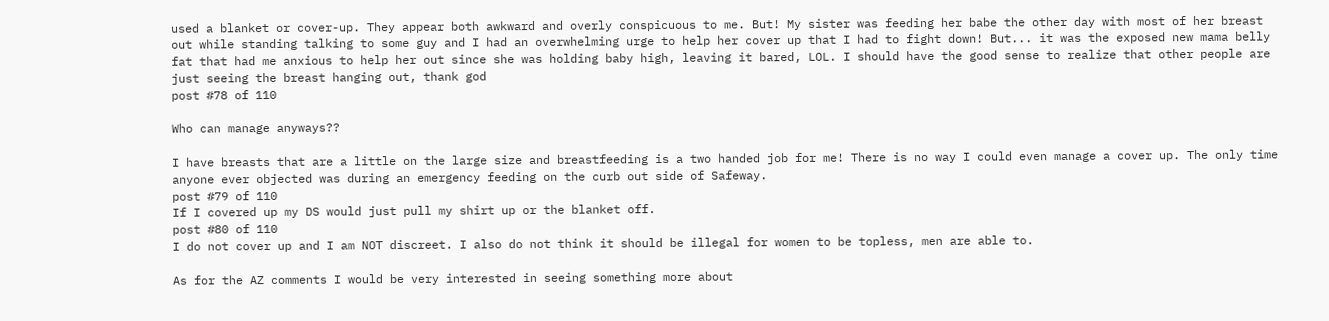used a blanket or cover-up. They appear both awkward and overly conspicuous to me. But! My sister was feeding her babe the other day with most of her breast out while standing talking to some guy and I had an overwhelming urge to help her cover up that I had to fight down! But... it was the exposed new mama belly fat that had me anxious to help her out since she was holding baby high, leaving it bared, LOL. I should have the good sense to realize that other people are just seeing the breast hanging out, thank god
post #78 of 110

Who can manage anyways??

I have breasts that are a little on the large size and breastfeeding is a two handed job for me! There is no way I could even manage a cover up. The only time anyone ever objected was during an emergency feeding on the curb out side of Safeway.
post #79 of 110
If I covered up my DS would just pull my shirt up or the blanket off.
post #80 of 110
I do not cover up and I am NOT discreet. I also do not think it should be illegal for women to be topless, men are able to.

As for the AZ comments I would be very interested in seeing something more about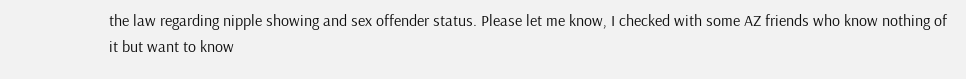the law regarding nipple showing and sex offender status. Please let me know, I checked with some AZ friends who know nothing of it but want to know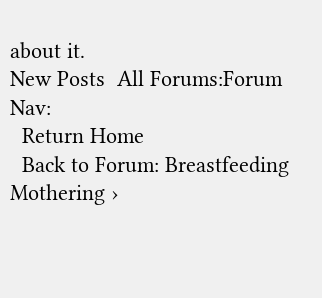about it.
New Posts  All Forums:Forum Nav:
  Return Home
  Back to Forum: Breastfeeding
Mothering ›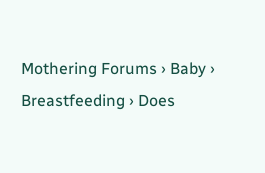Mothering Forums › Baby › Breastfeeding › Does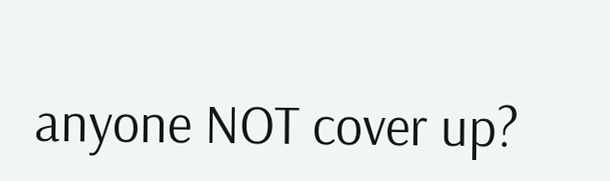anyone NOT cover up?